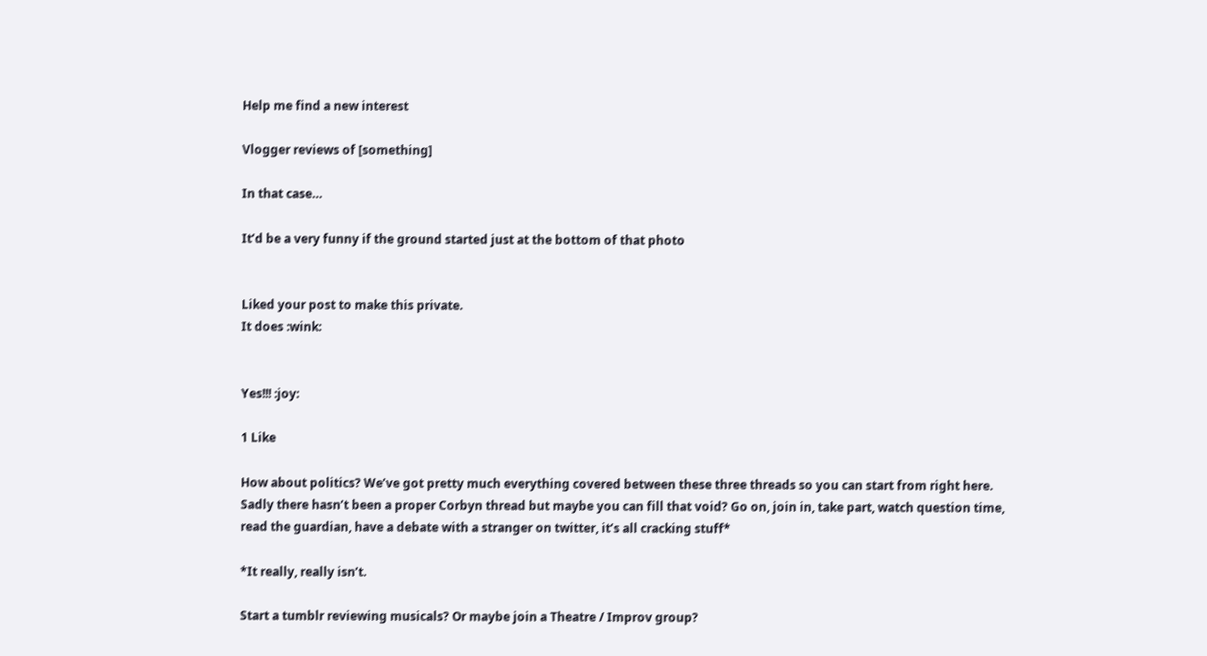Help me find a new interest

Vlogger reviews of [something]

In that case…

It’d be a very funny if the ground started just at the bottom of that photo


Liked your post to make this private.
It does :wink:


Yes!!! :joy:

1 Like

How about politics? We’ve got pretty much everything covered between these three threads so you can start from right here. Sadly there hasn’t been a proper Corbyn thread but maybe you can fill that void? Go on, join in, take part, watch question time, read the guardian, have a debate with a stranger on twitter, it’s all cracking stuff*

*It really, really isn’t.

Start a tumblr reviewing musicals? Or maybe join a Theatre / Improv group?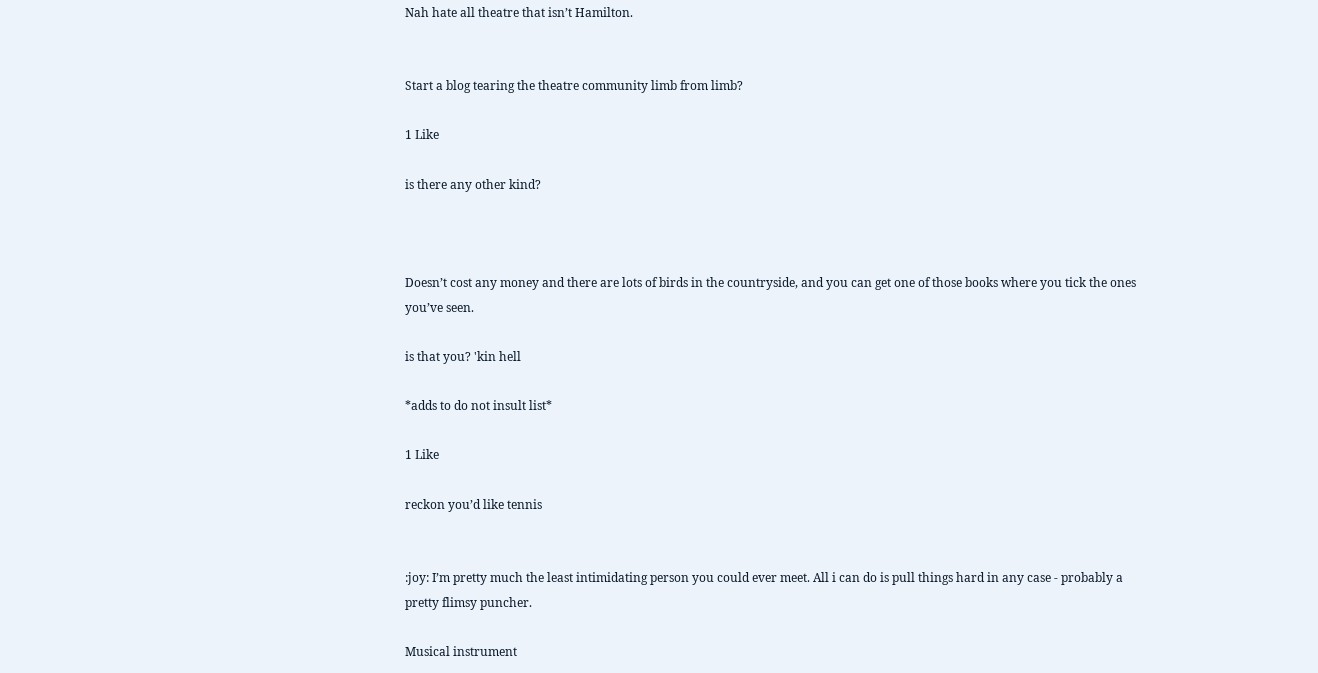Nah hate all theatre that isn’t Hamilton.


Start a blog tearing the theatre community limb from limb?

1 Like

is there any other kind?



Doesn’t cost any money and there are lots of birds in the countryside, and you can get one of those books where you tick the ones you’ve seen.

is that you? 'kin hell

*adds to do not insult list*

1 Like

reckon you’d like tennis


:joy: I’m pretty much the least intimidating person you could ever meet. All i can do is pull things hard in any case - probably a pretty flimsy puncher.

Musical instrument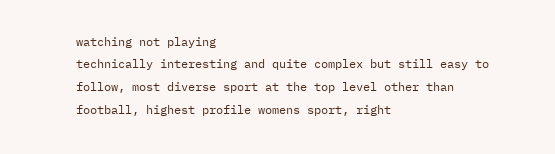watching not playing
technically interesting and quite complex but still easy to follow, most diverse sport at the top level other than football, highest profile womens sport, right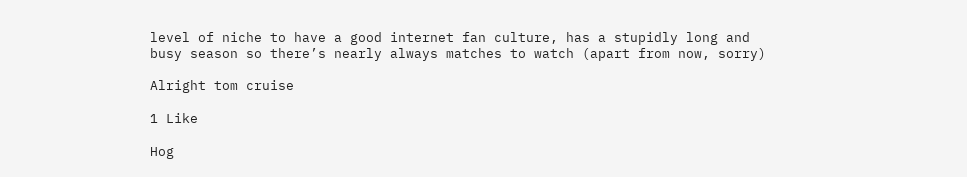level of niche to have a good internet fan culture, has a stupidly long and busy season so there’s nearly always matches to watch (apart from now, sorry)

Alright tom cruise

1 Like

Hog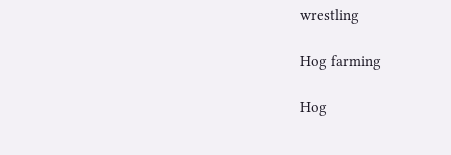wrestling

Hog farming

Hog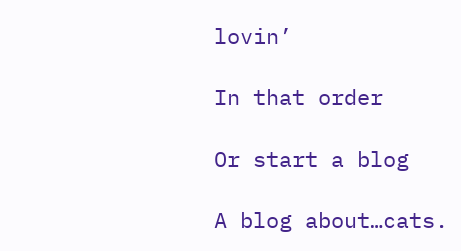lovin’

In that order

Or start a blog

A blog about…cats.